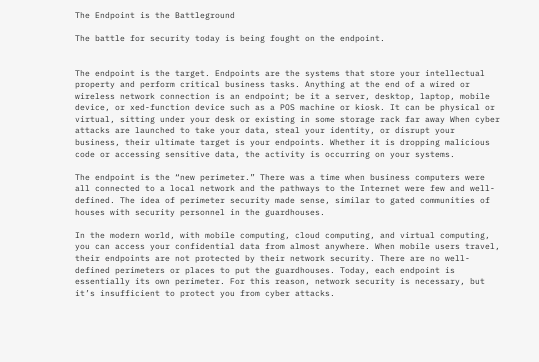The Endpoint is the Battleground

The battle for security today is being fought on the endpoint.


The endpoint is the target. Endpoints are the systems that store your intellectual property and perform critical business tasks. Anything at the end of a wired or wireless network connection is an endpoint; be it a server, desktop, laptop, mobile device, or xed-function device such as a POS machine or kiosk. It can be physical or virtual, sitting under your desk or existing in some storage rack far away When cyber attacks are launched to take your data, steal your identity, or disrupt your business, their ultimate target is your endpoints. Whether it is dropping malicious code or accessing sensitive data, the activity is occurring on your systems.

The endpoint is the “new perimeter.” There was a time when business computers were all connected to a local network and the pathways to the Internet were few and well-defined. The idea of perimeter security made sense, similar to gated communities of houses with security personnel in the guardhouses.

In the modern world, with mobile computing, cloud computing, and virtual computing, you can access your confidential data from almost anywhere. When mobile users travel, their endpoints are not protected by their network security. There are no well-defined perimeters or places to put the guardhouses. Today, each endpoint is essentially its own perimeter. For this reason, network security is necessary, but it’s insufficient to protect you from cyber attacks.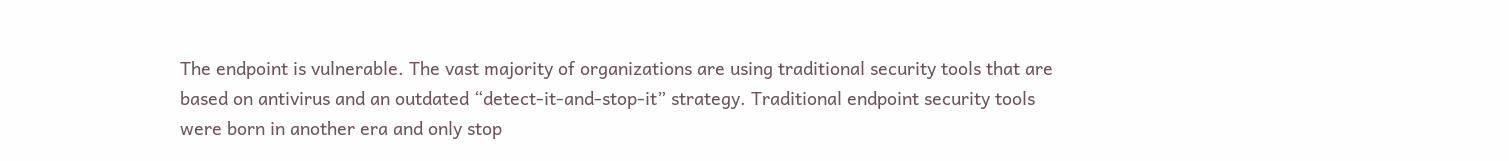The endpoint is vulnerable. The vast majority of organizations are using traditional security tools that are based on antivirus and an outdated “detect-it-and-stop-it” strategy. Traditional endpoint security tools were born in another era and only stop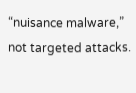“nuisance malware,” not targeted attacks.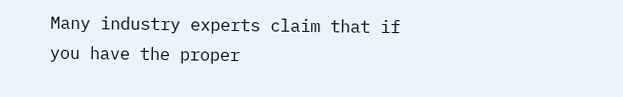Many industry experts claim that if you have the proper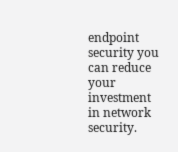endpoint security you can reduce your investment in network security.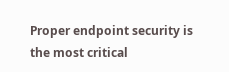Proper endpoint security is the most critical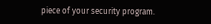piece of your security program.